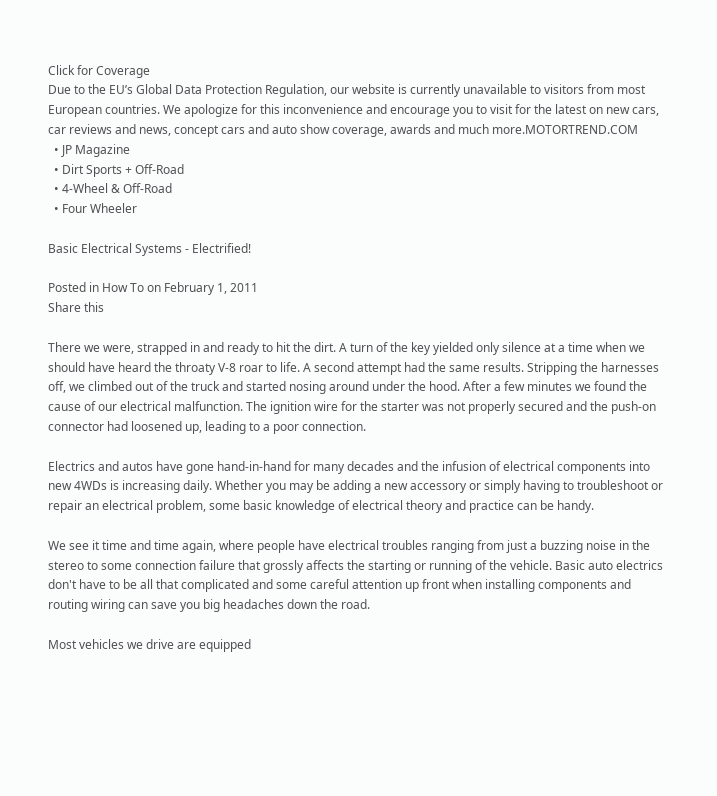Click for Coverage
Due to the EU’s Global Data Protection Regulation, our website is currently unavailable to visitors from most European countries. We apologize for this inconvenience and encourage you to visit for the latest on new cars, car reviews and news, concept cars and auto show coverage, awards and much more.MOTORTREND.COM
  • JP Magazine
  • Dirt Sports + Off-Road
  • 4-Wheel & Off-Road
  • Four Wheeler

Basic Electrical Systems - Electrified!

Posted in How To on February 1, 2011
Share this

There we were, strapped in and ready to hit the dirt. A turn of the key yielded only silence at a time when we should have heard the throaty V-8 roar to life. A second attempt had the same results. Stripping the harnesses off, we climbed out of the truck and started nosing around under the hood. After a few minutes we found the cause of our electrical malfunction. The ignition wire for the starter was not properly secured and the push-on connector had loosened up, leading to a poor connection.

Electrics and autos have gone hand-in-hand for many decades and the infusion of electrical components into new 4WDs is increasing daily. Whether you may be adding a new accessory or simply having to troubleshoot or repair an electrical problem, some basic knowledge of electrical theory and practice can be handy.

We see it time and time again, where people have electrical troubles ranging from just a buzzing noise in the stereo to some connection failure that grossly affects the starting or running of the vehicle. Basic auto electrics don't have to be all that complicated and some careful attention up front when installing components and routing wiring can save you big headaches down the road.

Most vehicles we drive are equipped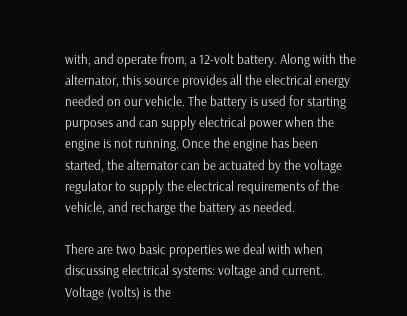with, and operate from, a 12-volt battery. Along with the alternator, this source provides all the electrical energy needed on our vehicle. The battery is used for starting purposes and can supply electrical power when the engine is not running. Once the engine has been started, the alternator can be actuated by the voltage regulator to supply the electrical requirements of the vehicle, and recharge the battery as needed.

There are two basic properties we deal with when discussing electrical systems: voltage and current. Voltage (volts) is the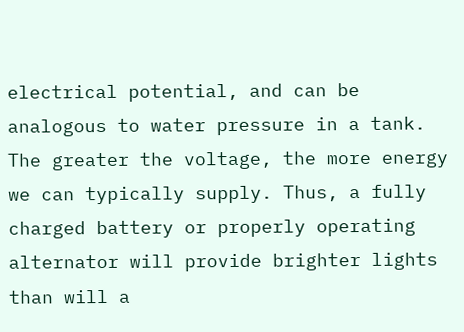electrical potential, and can be analogous to water pressure in a tank. The greater the voltage, the more energy we can typically supply. Thus, a fully charged battery or properly operating alternator will provide brighter lights than will a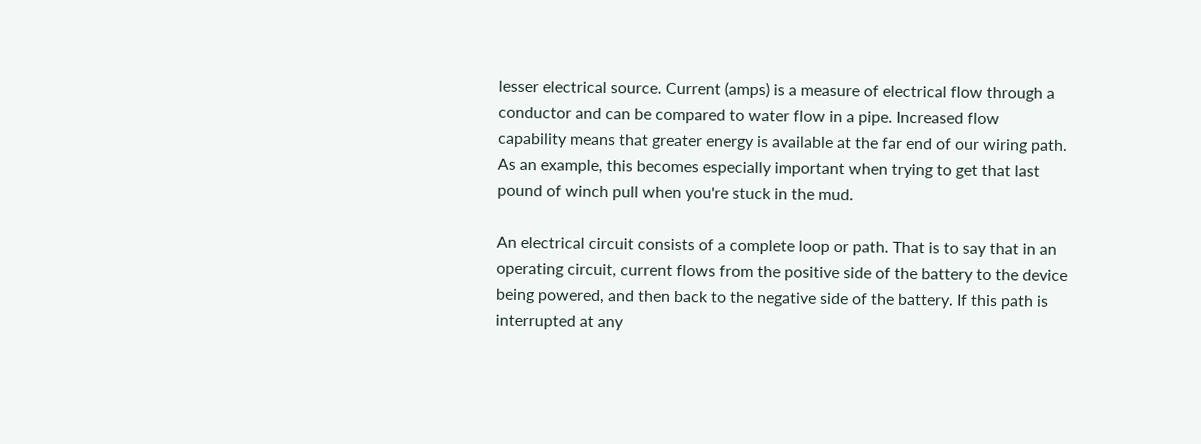lesser electrical source. Current (amps) is a measure of electrical flow through a conductor and can be compared to water flow in a pipe. Increased flow capability means that greater energy is available at the far end of our wiring path. As an example, this becomes especially important when trying to get that last pound of winch pull when you're stuck in the mud.

An electrical circuit consists of a complete loop or path. That is to say that in an operating circuit, current flows from the positive side of the battery to the device being powered, and then back to the negative side of the battery. If this path is interrupted at any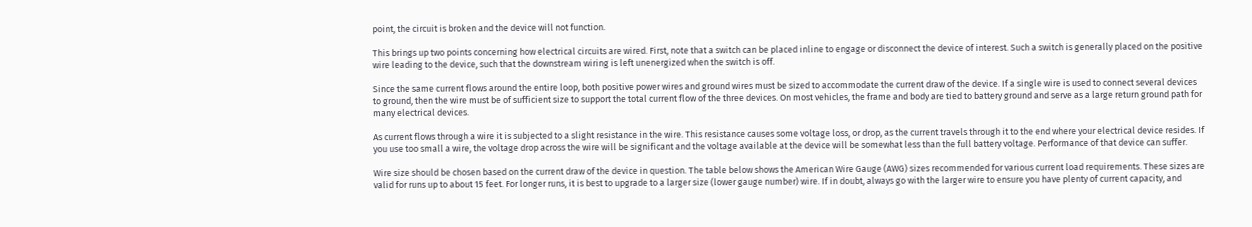point, the circuit is broken and the device will not function.

This brings up two points concerning how electrical circuits are wired. First, note that a switch can be placed inline to engage or disconnect the device of interest. Such a switch is generally placed on the positive wire leading to the device, such that the downstream wiring is left unenergized when the switch is off.

Since the same current flows around the entire loop, both positive power wires and ground wires must be sized to accommodate the current draw of the device. If a single wire is used to connect several devices to ground, then the wire must be of sufficient size to support the total current flow of the three devices. On most vehicles, the frame and body are tied to battery ground and serve as a large return ground path for many electrical devices.

As current flows through a wire it is subjected to a slight resistance in the wire. This resistance causes some voltage loss, or drop, as the current travels through it to the end where your electrical device resides. If you use too small a wire, the voltage drop across the wire will be significant and the voltage available at the device will be somewhat less than the full battery voltage. Performance of that device can suffer.

Wire size should be chosen based on the current draw of the device in question. The table below shows the American Wire Gauge (AWG) sizes recommended for various current load requirements. These sizes are valid for runs up to about 15 feet. For longer runs, it is best to upgrade to a larger size (lower gauge number) wire. If in doubt, always go with the larger wire to ensure you have plenty of current capacity, and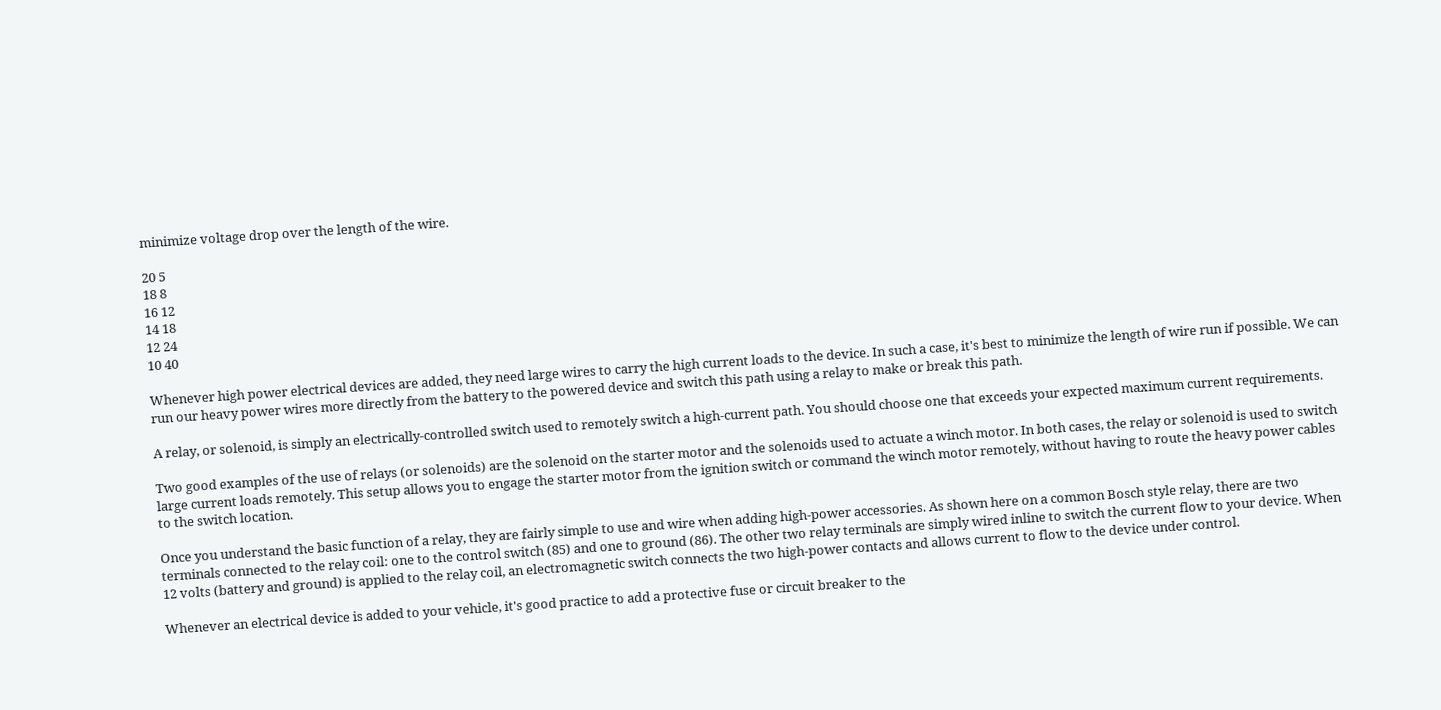minimize voltage drop over the length of the wire.

20 5
18 8
16 12
14 18
12 24
10 40

Whenever high power electrical devices are added, they need large wires to carry the high current loads to the device. In such a case, it's best to minimize the length of wire run if possible. We can run our heavy power wires more directly from the battery to the powered device and switch this path using a relay to make or break this path.

A relay, or solenoid, is simply an electrically-controlled switch used to remotely switch a high-current path. You should choose one that exceeds your expected maximum current requirements.

Two good examples of the use of relays (or solenoids) are the solenoid on the starter motor and the solenoids used to actuate a winch motor. In both cases, the relay or solenoid is used to switch large current loads remotely. This setup allows you to engage the starter motor from the ignition switch or command the winch motor remotely, without having to route the heavy power cables to the switch location.

Once you understand the basic function of a relay, they are fairly simple to use and wire when adding high-power accessories. As shown here on a common Bosch style relay, there are two terminals connected to the relay coil: one to the control switch (85) and one to ground (86). The other two relay terminals are simply wired inline to switch the current flow to your device. When 12 volts (battery and ground) is applied to the relay coil, an electromagnetic switch connects the two high-power contacts and allows current to flow to the device under control.

Whenever an electrical device is added to your vehicle, it's good practice to add a protective fuse or circuit breaker to the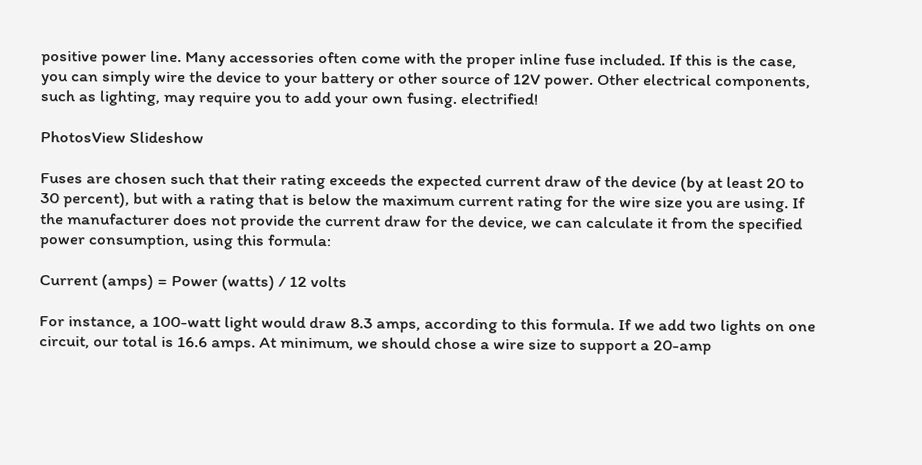positive power line. Many accessories often come with the proper inline fuse included. If this is the case, you can simply wire the device to your battery or other source of 12V power. Other electrical components, such as lighting, may require you to add your own fusing. electrified!

PhotosView Slideshow

Fuses are chosen such that their rating exceeds the expected current draw of the device (by at least 20 to 30 percent), but with a rating that is below the maximum current rating for the wire size you are using. If the manufacturer does not provide the current draw for the device, we can calculate it from the specified power consumption, using this formula:

Current (amps) = Power (watts) / 12 volts

For instance, a 100-watt light would draw 8.3 amps, according to this formula. If we add two lights on one circuit, our total is 16.6 amps. At minimum, we should chose a wire size to support a 20-amp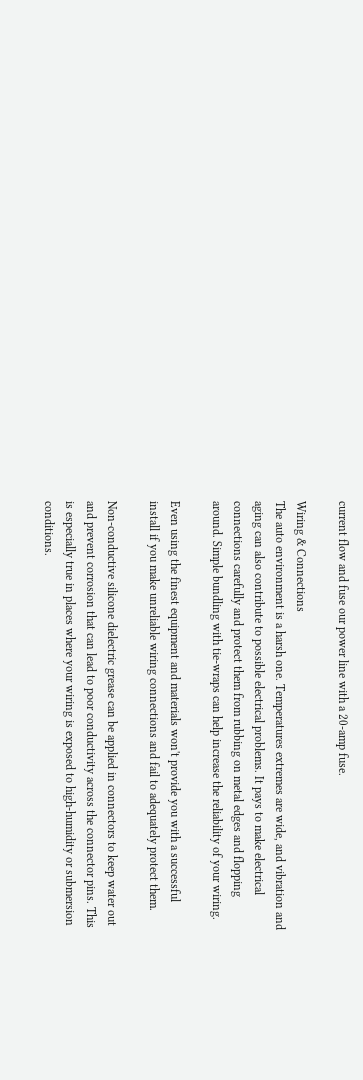current flow and fuse our power line with a 20-amp fuse.

Wiring & Connections
The auto environment is a harsh one. Temperatures extremes are wide, and vibration and aging can also contribute to possible electrical problems. It pays to make electrical connections carefully and protect them from rubbing on metal edges and flopping around. Simple bundling with tie-wraps can help increase the reliability of your wiring.

Even using the finest equipment and materials won't provide you with a successful install if you make unreliable wiring connections and fail to adequately protect them.

Non-conductive silicone dielectric grease can be applied in connectors to keep water out and prevent corrosion that can lead to poor conductivity across the connector pins. This is especially true in places where your wiring is exposed to high-humidity or submersion conditions.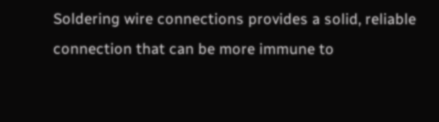Soldering wire connections provides a solid, reliable connection that can be more immune to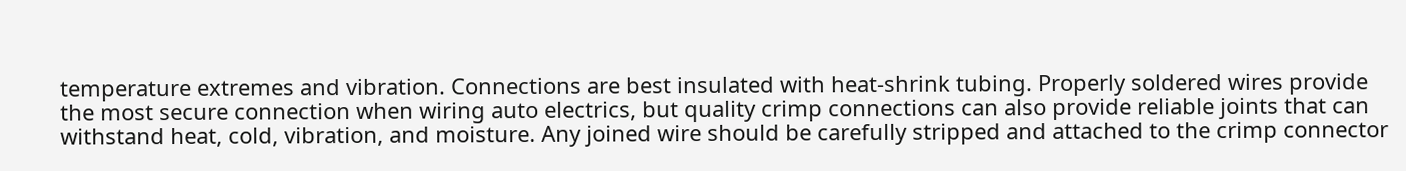temperature extremes and vibration. Connections are best insulated with heat-shrink tubing. Properly soldered wires provide the most secure connection when wiring auto electrics, but quality crimp connections can also provide reliable joints that can withstand heat, cold, vibration, and moisture. Any joined wire should be carefully stripped and attached to the crimp connector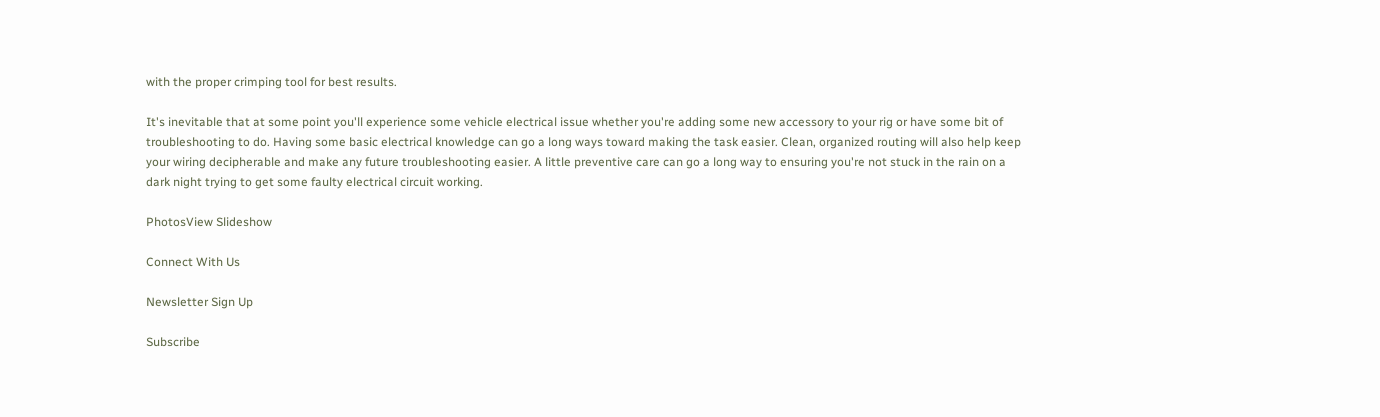with the proper crimping tool for best results.

It's inevitable that at some point you'll experience some vehicle electrical issue whether you're adding some new accessory to your rig or have some bit of troubleshooting to do. Having some basic electrical knowledge can go a long ways toward making the task easier. Clean, organized routing will also help keep your wiring decipherable and make any future troubleshooting easier. A little preventive care can go a long way to ensuring you're not stuck in the rain on a dark night trying to get some faulty electrical circuit working.

PhotosView Slideshow

Connect With Us

Newsletter Sign Up

Subscribe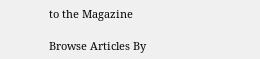to the Magazine

Browse Articles By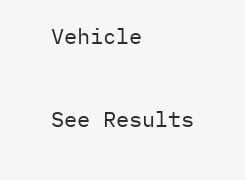Vehicle

See Results